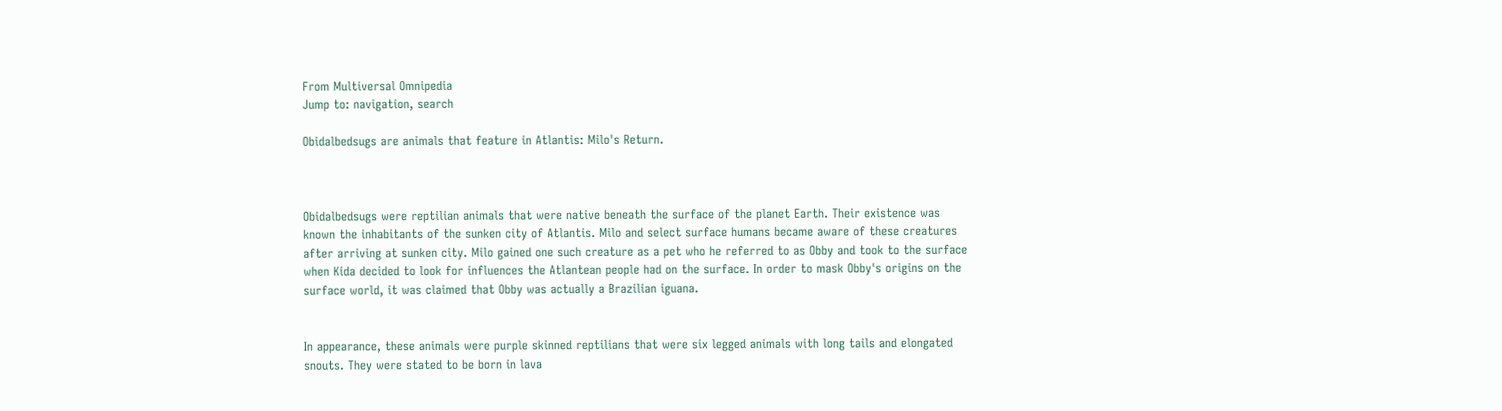From Multiversal Omnipedia
Jump to: navigation, search

Obidalbedsugs are animals that feature in Atlantis: Milo's Return.



Obidalbedsugs were reptilian animals that were native beneath the surface of the planet Earth. Their existence was known the inhabitants of the sunken city of Atlantis. Milo and select surface humans became aware of these creatures after arriving at sunken city. Milo gained one such creature as a pet who he referred to as Obby and took to the surface when Kida decided to look for influences the Atlantean people had on the surface. In order to mask Obby's origins on the surface world, it was claimed that Obby was actually a Brazilian iguana.


In appearance, these animals were purple skinned reptilians that were six legged animals with long tails and elongated snouts. They were stated to be born in lava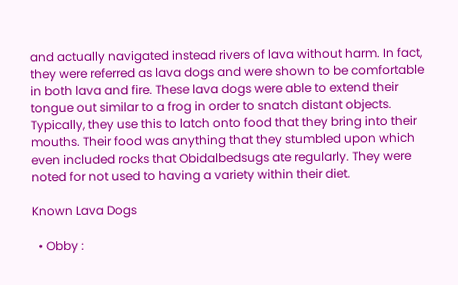and actually navigated instead rivers of lava without harm. In fact, they were referred as lava dogs and were shown to be comfortable in both lava and fire. These lava dogs were able to extend their tongue out similar to a frog in order to snatch distant objects. Typically, they use this to latch onto food that they bring into their mouths. Their food was anything that they stumbled upon which even included rocks that Obidalbedsugs ate regularly. They were noted for not used to having a variety within their diet.

Known Lava Dogs

  • Obby :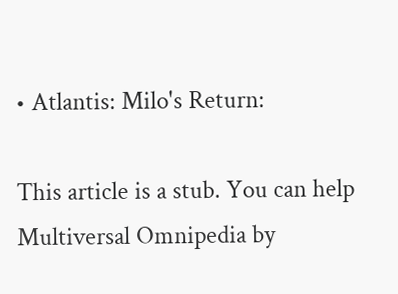• Atlantis: Milo's Return:

This article is a stub. You can help Multiversal Omnipedia by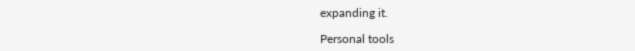expanding it.

Personal tools